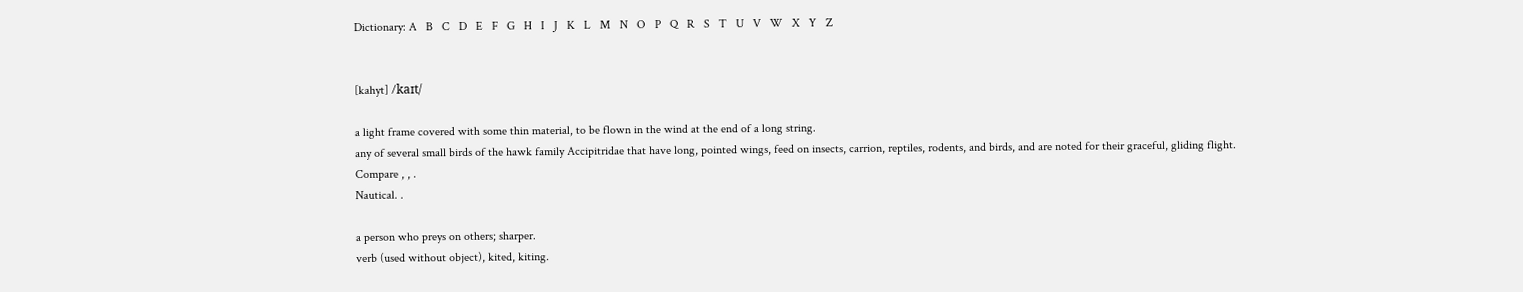Dictionary: A   B   C   D   E   F   G   H   I   J   K   L   M   N   O   P   Q   R   S   T   U   V   W   X   Y   Z


[kahyt] /kaɪt/

a light frame covered with some thin material, to be flown in the wind at the end of a long string.
any of several small birds of the hawk family Accipitridae that have long, pointed wings, feed on insects, carrion, reptiles, rodents, and birds, and are noted for their graceful, gliding flight.
Compare , , .
Nautical. .

a person who preys on others; sharper.
verb (used without object), kited, kiting.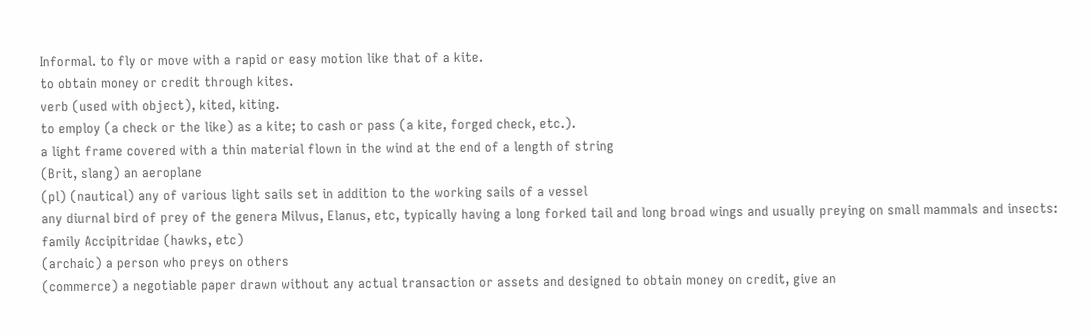Informal. to fly or move with a rapid or easy motion like that of a kite.
to obtain money or credit through kites.
verb (used with object), kited, kiting.
to employ (a check or the like) as a kite; to cash or pass (a kite, forged check, etc.).
a light frame covered with a thin material flown in the wind at the end of a length of string
(Brit, slang) an aeroplane
(pl) (nautical) any of various light sails set in addition to the working sails of a vessel
any diurnal bird of prey of the genera Milvus, Elanus, etc, typically having a long forked tail and long broad wings and usually preying on small mammals and insects: family Accipitridae (hawks, etc)
(archaic) a person who preys on others
(commerce) a negotiable paper drawn without any actual transaction or assets and designed to obtain money on credit, give an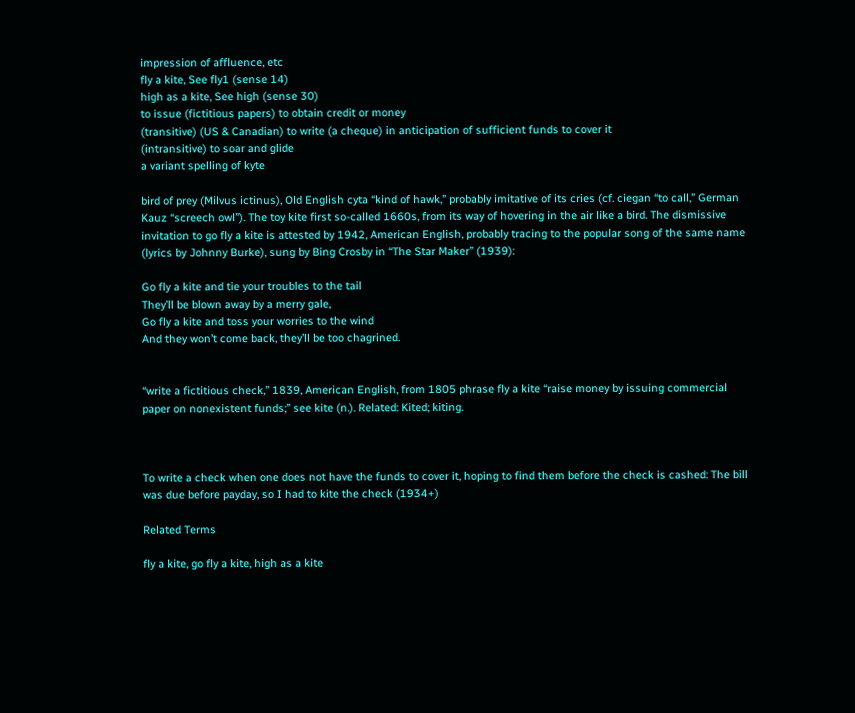impression of affluence, etc
fly a kite, See fly1 (sense 14)
high as a kite, See high (sense 30)
to issue (fictitious papers) to obtain credit or money
(transitive) (US & Canadian) to write (a cheque) in anticipation of sufficient funds to cover it
(intransitive) to soar and glide
a variant spelling of kyte

bird of prey (Milvus ictinus), Old English cyta “kind of hawk,” probably imitative of its cries (cf. ciegan “to call,” German Kauz “screech owl”). The toy kite first so-called 1660s, from its way of hovering in the air like a bird. The dismissive invitation to go fly a kite is attested by 1942, American English, probably tracing to the popular song of the same name (lyrics by Johnny Burke), sung by Bing Crosby in “The Star Maker” (1939):

Go fly a kite and tie your troubles to the tail
They’ll be blown away by a merry gale,
Go fly a kite and toss your worries to the wind
And they won’t come back, they’ll be too chagrined.


“write a fictitious check,” 1839, American English, from 1805 phrase fly a kite “raise money by issuing commercial paper on nonexistent funds;” see kite (n.). Related: Kited; kiting.



To write a check when one does not have the funds to cover it, hoping to find them before the check is cashed: The bill was due before payday, so I had to kite the check (1934+)

Related Terms

fly a kite, go fly a kite, high as a kite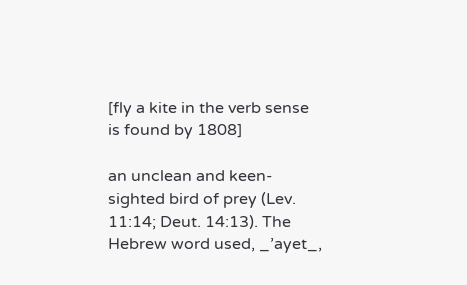[fly a kite in the verb sense is found by 1808]

an unclean and keen-sighted bird of prey (Lev. 11:14; Deut. 14:13). The Hebrew word used, _’ayet_,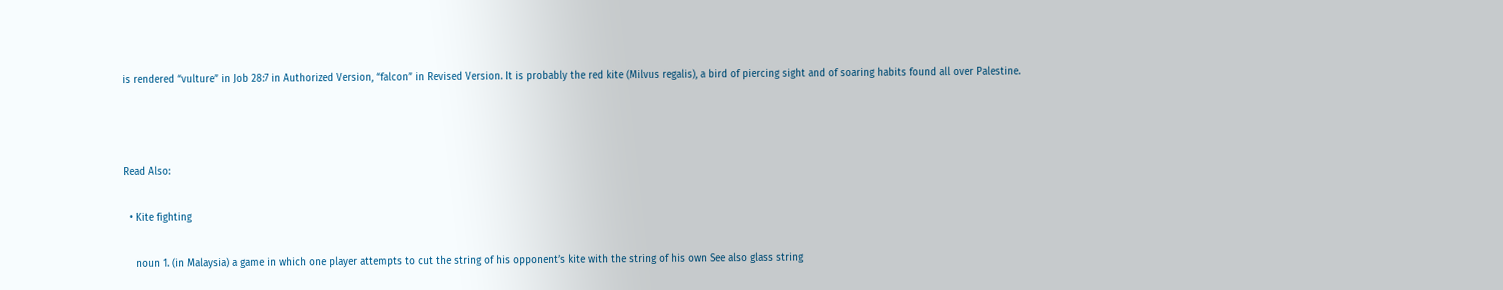is rendered “vulture” in Job 28:7 in Authorized Version, “falcon” in Revised Version. It is probably the red kite (Milvus regalis), a bird of piercing sight and of soaring habits found all over Palestine.



Read Also:

  • Kite fighting

    noun 1. (in Malaysia) a game in which one player attempts to cut the string of his opponent’s kite with the string of his own See also glass string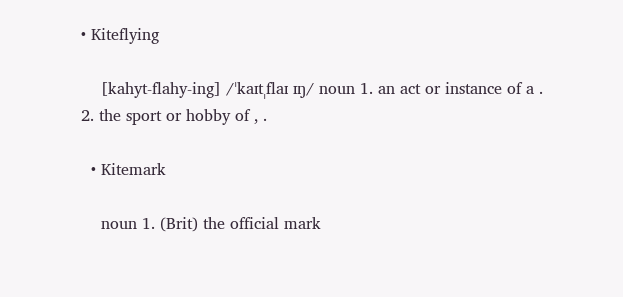• Kiteflying

    [kahyt-flahy-ing] /ˈkaɪtˌflaɪ ɪŋ/ noun 1. an act or instance of a . 2. the sport or hobby of , .

  • Kitemark

    noun 1. (Brit) the official mark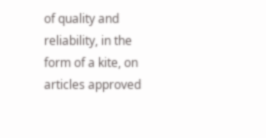of quality and reliability, in the form of a kite, on articles approved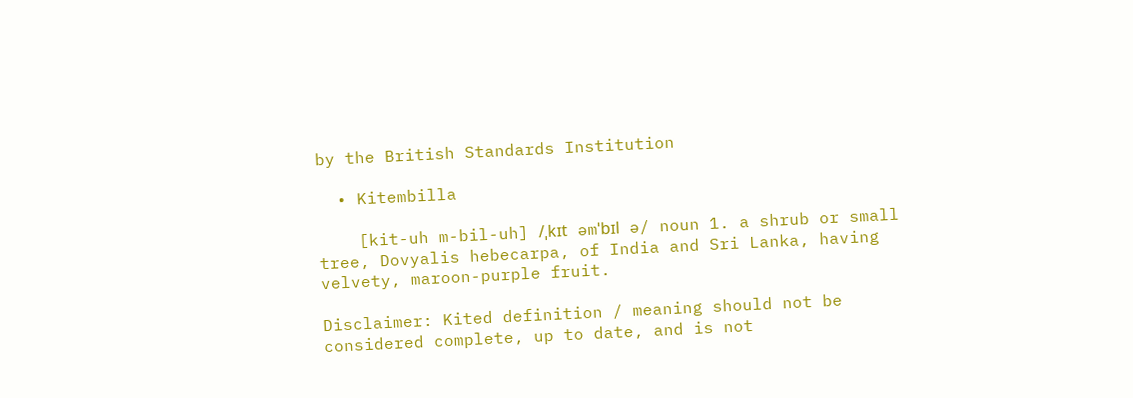by the British Standards Institution

  • Kitembilla

    [kit-uh m-bil-uh] /ˌkɪt əmˈbɪl ə/ noun 1. a shrub or small tree, Dovyalis hebecarpa, of India and Sri Lanka, having velvety, maroon-purple fruit.

Disclaimer: Kited definition / meaning should not be considered complete, up to date, and is not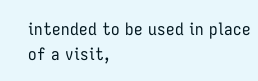intended to be used in place of a visit,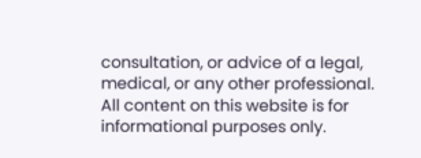consultation, or advice of a legal, medical, or any other professional. All content on this website is for informational purposes only.